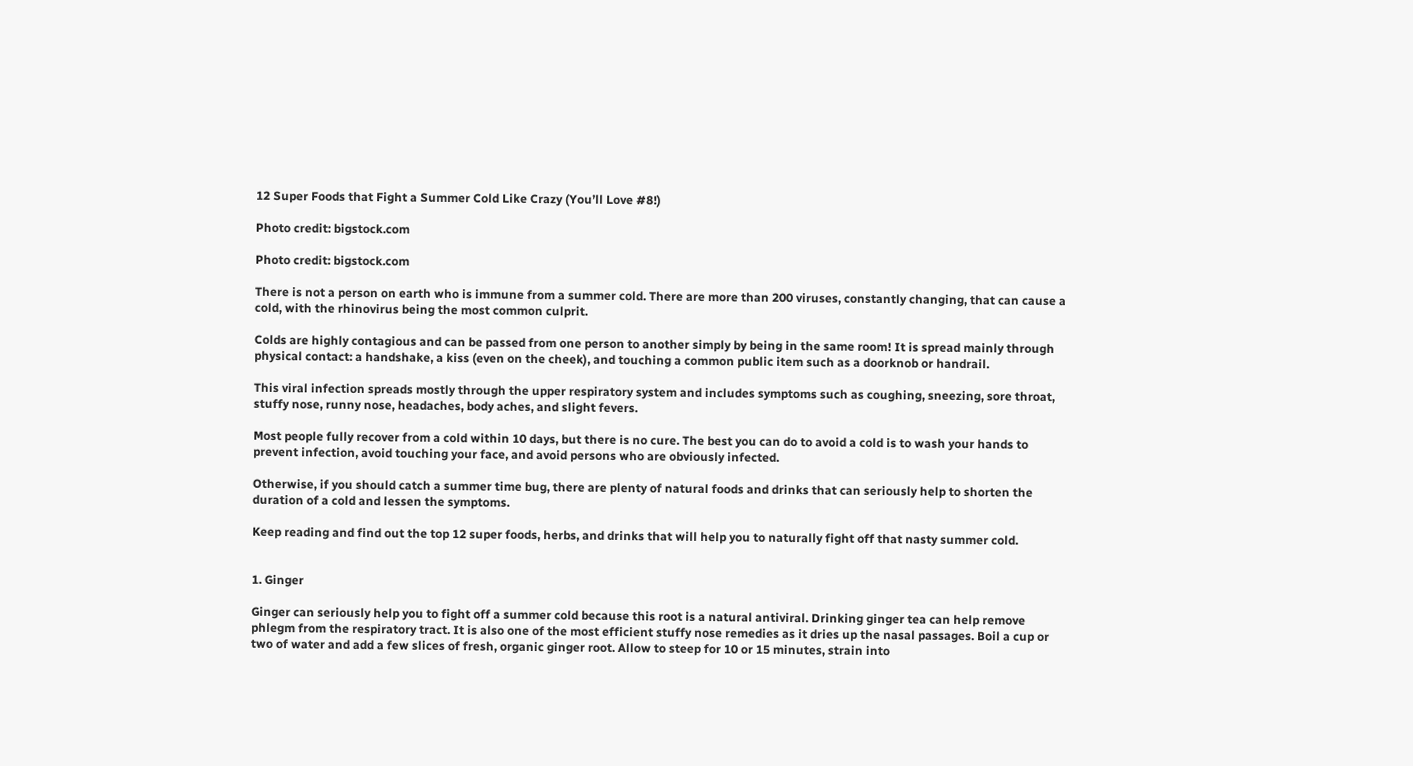12 Super Foods that Fight a Summer Cold Like Crazy (You’ll Love #8!)

Photo credit: bigstock.com

Photo credit: bigstock.com

There is not a person on earth who is immune from a summer cold. There are more than 200 viruses, constantly changing, that can cause a cold, with the rhinovirus being the most common culprit.

Colds are highly contagious and can be passed from one person to another simply by being in the same room! It is spread mainly through physical contact: a handshake, a kiss (even on the cheek), and touching a common public item such as a doorknob or handrail.

This viral infection spreads mostly through the upper respiratory system and includes symptoms such as coughing, sneezing, sore throat, stuffy nose, runny nose, headaches, body aches, and slight fevers.

Most people fully recover from a cold within 10 days, but there is no cure. The best you can do to avoid a cold is to wash your hands to prevent infection, avoid touching your face, and avoid persons who are obviously infected.

Otherwise, if you should catch a summer time bug, there are plenty of natural foods and drinks that can seriously help to shorten the duration of a cold and lessen the symptoms.

Keep reading and find out the top 12 super foods, herbs, and drinks that will help you to naturally fight off that nasty summer cold.


1. Ginger

Ginger can seriously help you to fight off a summer cold because this root is a natural antiviral. Drinking ginger tea can help remove phlegm from the respiratory tract. It is also one of the most efficient stuffy nose remedies as it dries up the nasal passages. Boil a cup or two of water and add a few slices of fresh, organic ginger root. Allow to steep for 10 or 15 minutes, strain into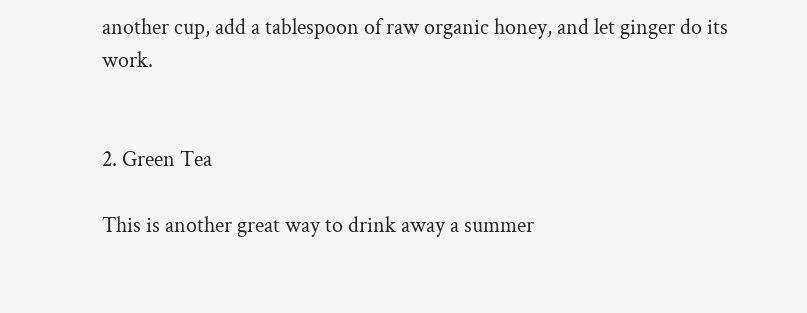another cup, add a tablespoon of raw organic honey, and let ginger do its work.


2. Green Tea

This is another great way to drink away a summer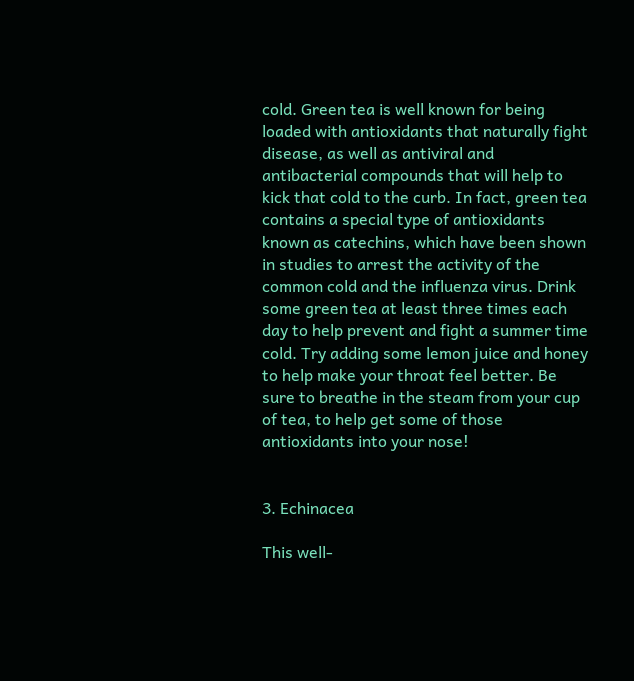cold. Green tea is well known for being loaded with antioxidants that naturally fight disease, as well as antiviral and antibacterial compounds that will help to kick that cold to the curb. In fact, green tea contains a special type of antioxidants known as catechins, which have been shown in studies to arrest the activity of the common cold and the influenza virus. Drink some green tea at least three times each day to help prevent and fight a summer time cold. Try adding some lemon juice and honey to help make your throat feel better. Be sure to breathe in the steam from your cup of tea, to help get some of those antioxidants into your nose!


3. Echinacea

This well-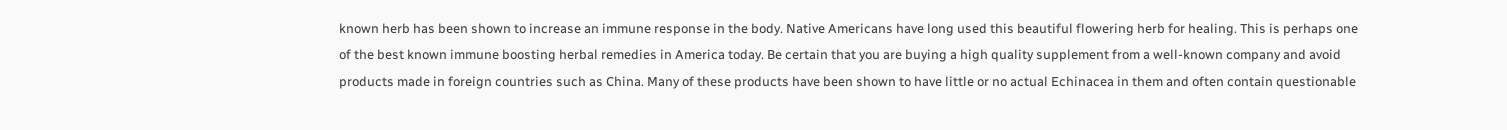known herb has been shown to increase an immune response in the body. Native Americans have long used this beautiful flowering herb for healing. This is perhaps one of the best known immune boosting herbal remedies in America today. Be certain that you are buying a high quality supplement from a well-known company and avoid products made in foreign countries such as China. Many of these products have been shown to have little or no actual Echinacea in them and often contain questionable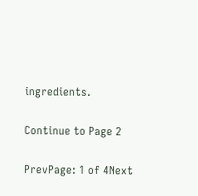ingredients.

Continue to Page 2

PrevPage: 1 of 4Next